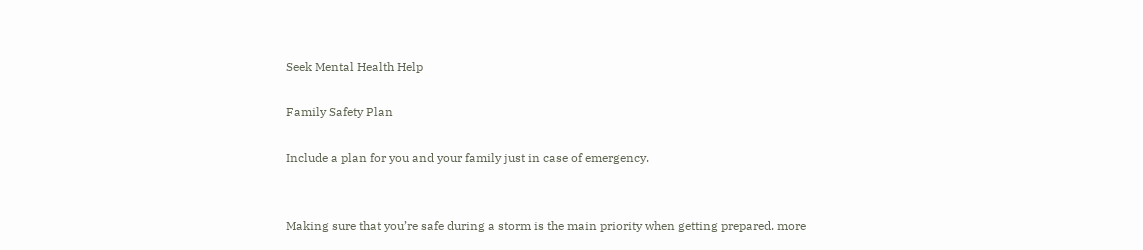Seek Mental Health Help

Family Safety Plan

Include a plan for you and your family just in case of emergency.


Making sure that you’re safe during a storm is the main priority when getting prepared. more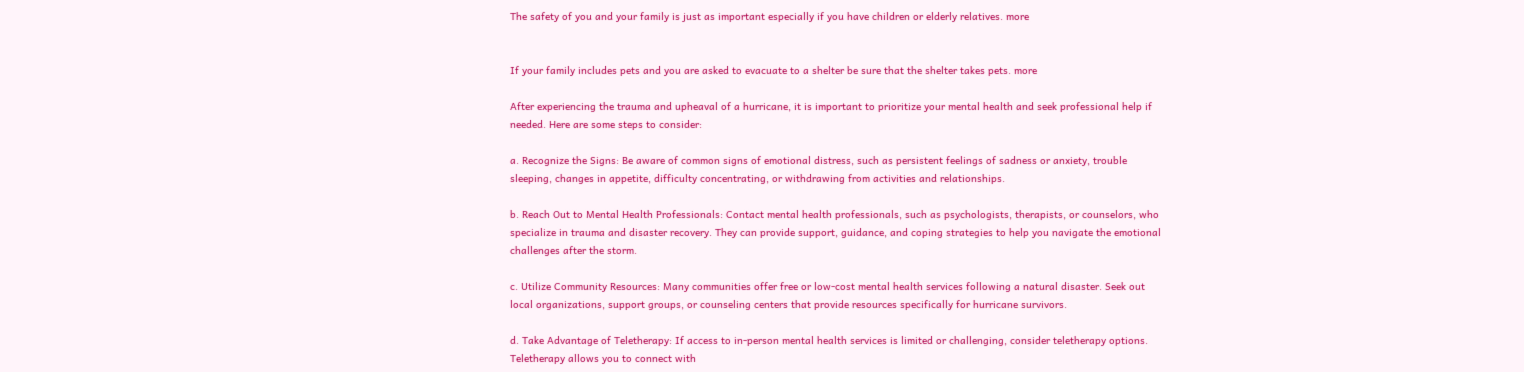The safety of you and your family is just as important especially if you have children or elderly relatives. more


If your family includes pets and you are asked to evacuate to a shelter be sure that the shelter takes pets. more

After experiencing the trauma and upheaval of a hurricane, it is important to prioritize your mental health and seek professional help if needed. Here are some steps to consider:

a. Recognize the Signs: Be aware of common signs of emotional distress, such as persistent feelings of sadness or anxiety, trouble sleeping, changes in appetite, difficulty concentrating, or withdrawing from activities and relationships.

b. Reach Out to Mental Health Professionals: Contact mental health professionals, such as psychologists, therapists, or counselors, who specialize in trauma and disaster recovery. They can provide support, guidance, and coping strategies to help you navigate the emotional challenges after the storm.

c. Utilize Community Resources: Many communities offer free or low-cost mental health services following a natural disaster. Seek out local organizations, support groups, or counseling centers that provide resources specifically for hurricane survivors.

d. Take Advantage of Teletherapy: If access to in-person mental health services is limited or challenging, consider teletherapy options. Teletherapy allows you to connect with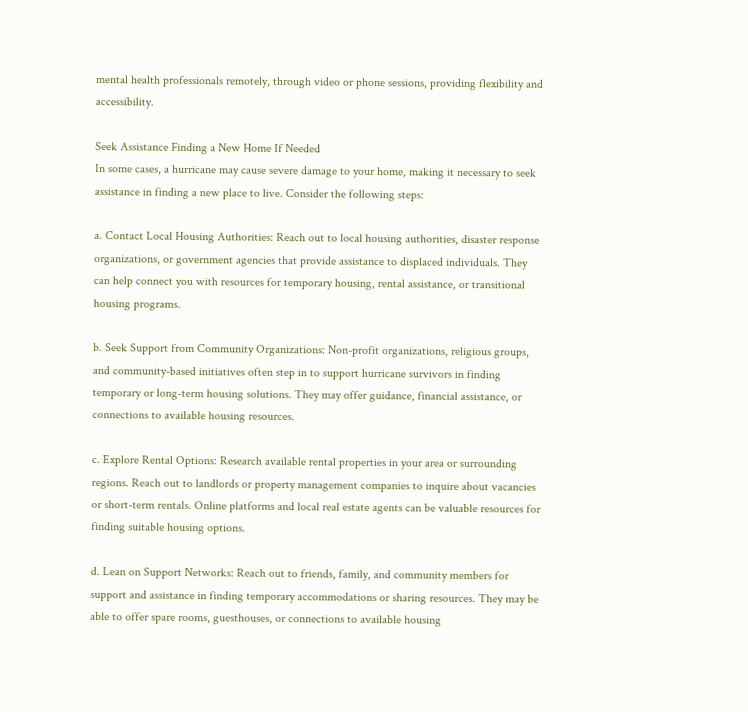mental health professionals remotely, through video or phone sessions, providing flexibility and accessibility.

Seek Assistance Finding a New Home If Needed
In some cases, a hurricane may cause severe damage to your home, making it necessary to seek assistance in finding a new place to live. Consider the following steps:

a. Contact Local Housing Authorities: Reach out to local housing authorities, disaster response organizations, or government agencies that provide assistance to displaced individuals. They can help connect you with resources for temporary housing, rental assistance, or transitional housing programs.

b. Seek Support from Community Organizations: Non-profit organizations, religious groups, and community-based initiatives often step in to support hurricane survivors in finding temporary or long-term housing solutions. They may offer guidance, financial assistance, or connections to available housing resources.

c. Explore Rental Options: Research available rental properties in your area or surrounding regions. Reach out to landlords or property management companies to inquire about vacancies or short-term rentals. Online platforms and local real estate agents can be valuable resources for finding suitable housing options.

d. Lean on Support Networks: Reach out to friends, family, and community members for support and assistance in finding temporary accommodations or sharing resources. They may be able to offer spare rooms, guesthouses, or connections to available housing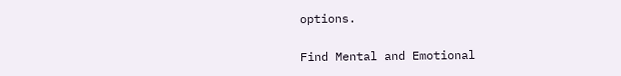options.

Find Mental and Emotional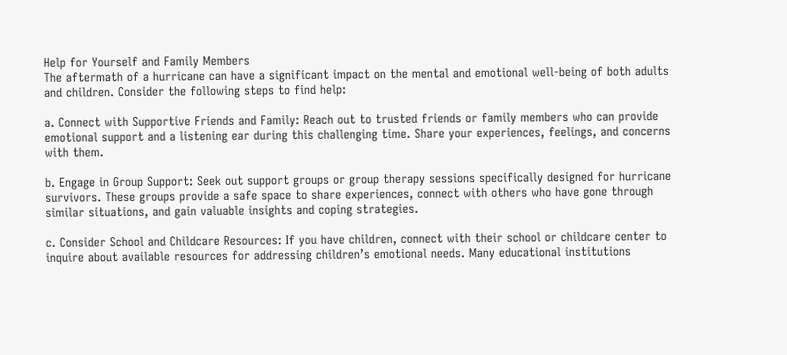Help for Yourself and Family Members
The aftermath of a hurricane can have a significant impact on the mental and emotional well-being of both adults and children. Consider the following steps to find help:

a. Connect with Supportive Friends and Family: Reach out to trusted friends or family members who can provide emotional support and a listening ear during this challenging time. Share your experiences, feelings, and concerns with them.

b. Engage in Group Support: Seek out support groups or group therapy sessions specifically designed for hurricane survivors. These groups provide a safe space to share experiences, connect with others who have gone through similar situations, and gain valuable insights and coping strategies.

c. Consider School and Childcare Resources: If you have children, connect with their school or childcare center to inquire about available resources for addressing children’s emotional needs. Many educational institutions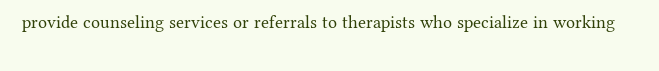provide counseling services or referrals to therapists who specialize in working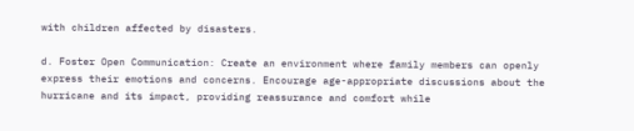with children affected by disasters.

d. Foster Open Communication: Create an environment where family members can openly express their emotions and concerns. Encourage age-appropriate discussions about the hurricane and its impact, providing reassurance and comfort while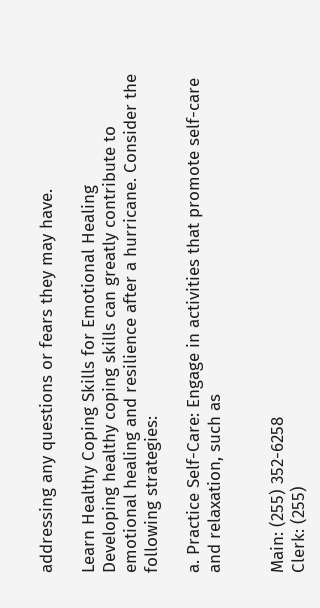addressing any questions or fears they may have.

Learn Healthy Coping Skills for Emotional Healing
Developing healthy coping skills can greatly contribute to emotional healing and resilience after a hurricane. Consider the following strategies:

a. Practice Self-Care: Engage in activities that promote self-care and relaxation, such as


Main: (255) 352-6258
Clerk: (255)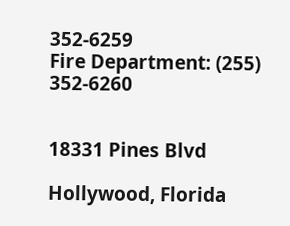352-6259
Fire Department: (255) 352-6260


18331 Pines Blvd

Hollywood, Florida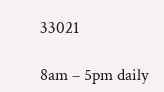33021

8am – 5pm daily